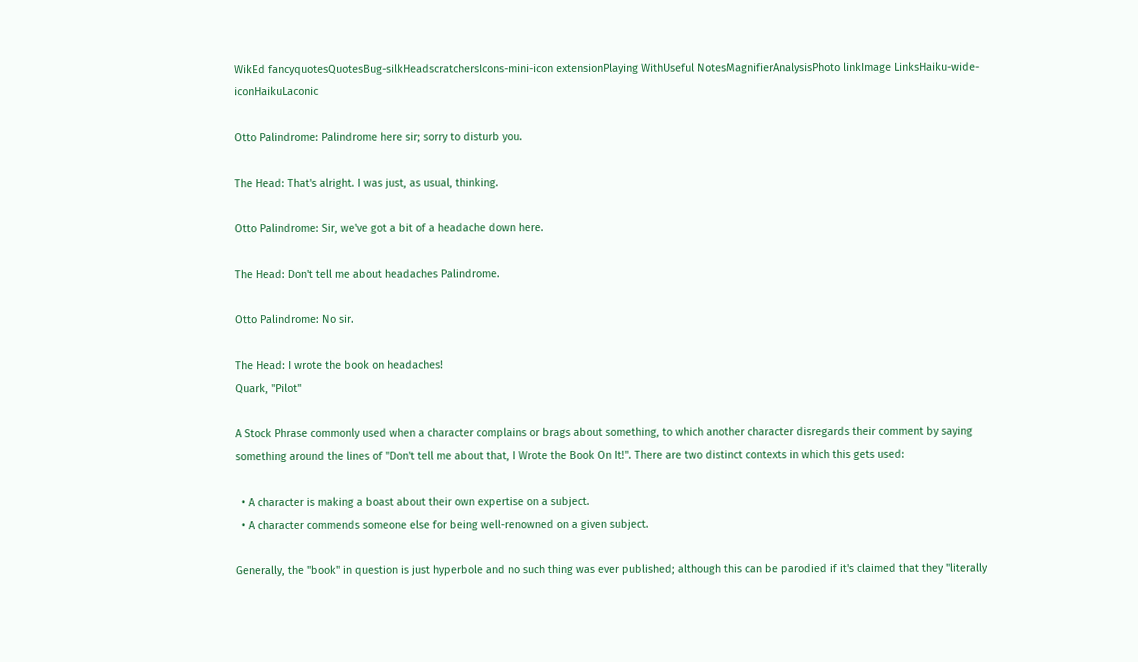WikEd fancyquotesQuotesBug-silkHeadscratchersIcons-mini-icon extensionPlaying WithUseful NotesMagnifierAnalysisPhoto linkImage LinksHaiku-wide-iconHaikuLaconic

Otto Palindrome: Palindrome here sir; sorry to disturb you.

The Head: That's alright. I was just, as usual, thinking.

Otto Palindrome: Sir, we've got a bit of a headache down here.

The Head: Don't tell me about headaches Palindrome.

Otto Palindrome: No sir.

The Head: I wrote the book on headaches!
Quark, "Pilot"

A Stock Phrase commonly used when a character complains or brags about something, to which another character disregards their comment by saying something around the lines of "Don't tell me about that, I Wrote the Book On It!". There are two distinct contexts in which this gets used:

  • A character is making a boast about their own expertise on a subject.
  • A character commends someone else for being well-renowned on a given subject.

Generally, the "book" in question is just hyperbole and no such thing was ever published; although this can be parodied if it's claimed that they "literally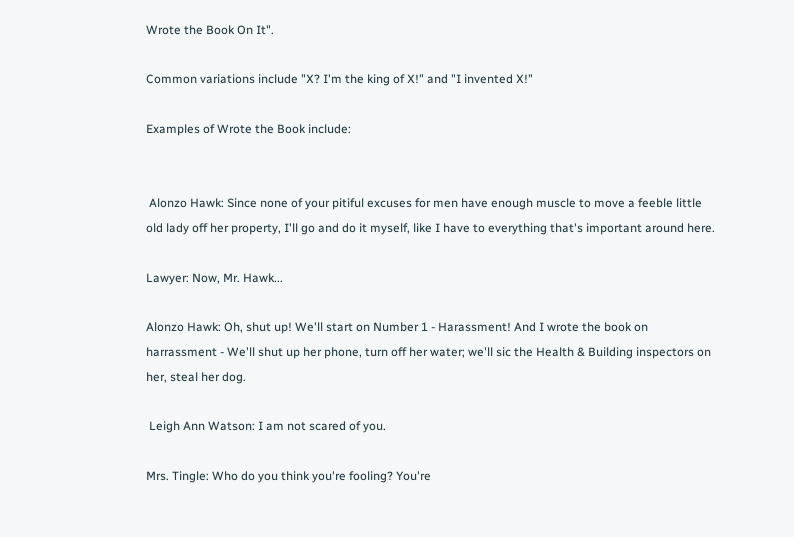Wrote the Book On It".

Common variations include "X? I'm the king of X!" and "I invented X!"

Examples of Wrote the Book include:


 Alonzo Hawk: Since none of your pitiful excuses for men have enough muscle to move a feeble little old lady off her property, I'll go and do it myself, like I have to everything that's important around here.

Lawyer: Now, Mr. Hawk...

Alonzo Hawk: Oh, shut up! We'll start on Number 1 - Harassment! And I wrote the book on harrassment - We'll shut up her phone, turn off her water; we'll sic the Health & Building inspectors on her, steal her dog.

 Leigh Ann Watson: I am not scared of you.

Mrs. Tingle: Who do you think you're fooling? You're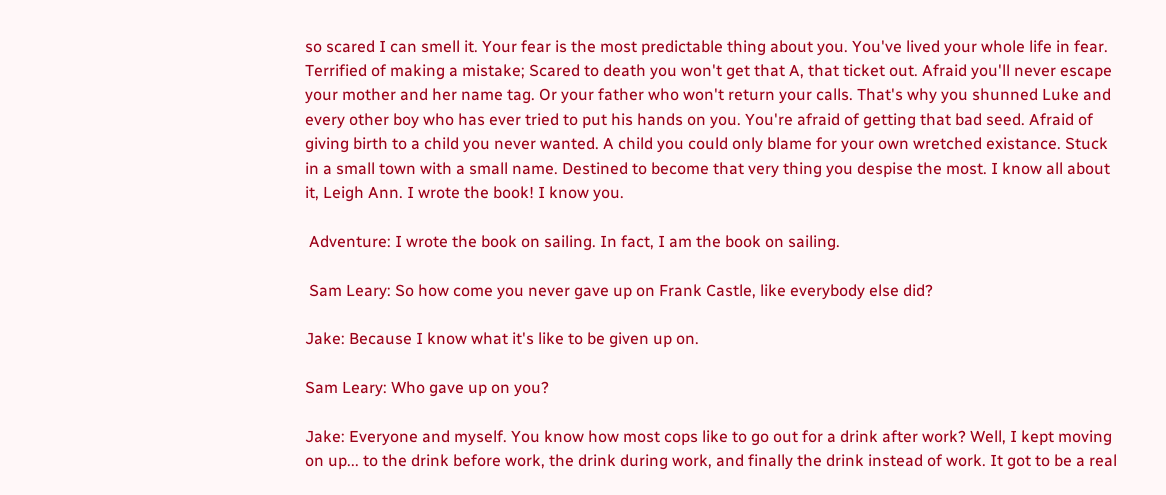so scared I can smell it. Your fear is the most predictable thing about you. You've lived your whole life in fear. Terrified of making a mistake; Scared to death you won't get that A, that ticket out. Afraid you'll never escape your mother and her name tag. Or your father who won't return your calls. That's why you shunned Luke and every other boy who has ever tried to put his hands on you. You're afraid of getting that bad seed. Afraid of giving birth to a child you never wanted. A child you could only blame for your own wretched existance. Stuck in a small town with a small name. Destined to become that very thing you despise the most. I know all about it, Leigh Ann. I wrote the book! I know you.

 Adventure: I wrote the book on sailing. In fact, I am the book on sailing.

 Sam Leary: So how come you never gave up on Frank Castle, like everybody else did?

Jake: Because I know what it's like to be given up on.

Sam Leary: Who gave up on you?

Jake: Everyone and myself. You know how most cops like to go out for a drink after work? Well, I kept moving on up... to the drink before work, the drink during work, and finally the drink instead of work. It got to be a real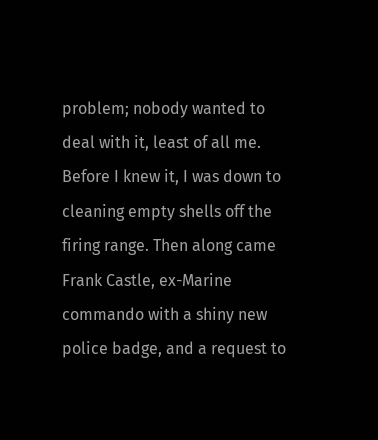problem; nobody wanted to deal with it, least of all me. Before I knew it, I was down to cleaning empty shells off the firing range. Then along came Frank Castle, ex-Marine commando with a shiny new police badge, and a request to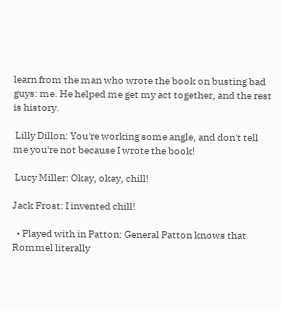learn from the man who wrote the book on busting bad guys: me. He helped me get my act together, and the rest is history.

 Lilly Dillon: You're working some angle, and don't tell me you're not because I wrote the book!

 Lucy Miller: Okay, okay, chill!

Jack Frost: I invented chill!

  • Played with in Patton: General Patton knows that Rommel literally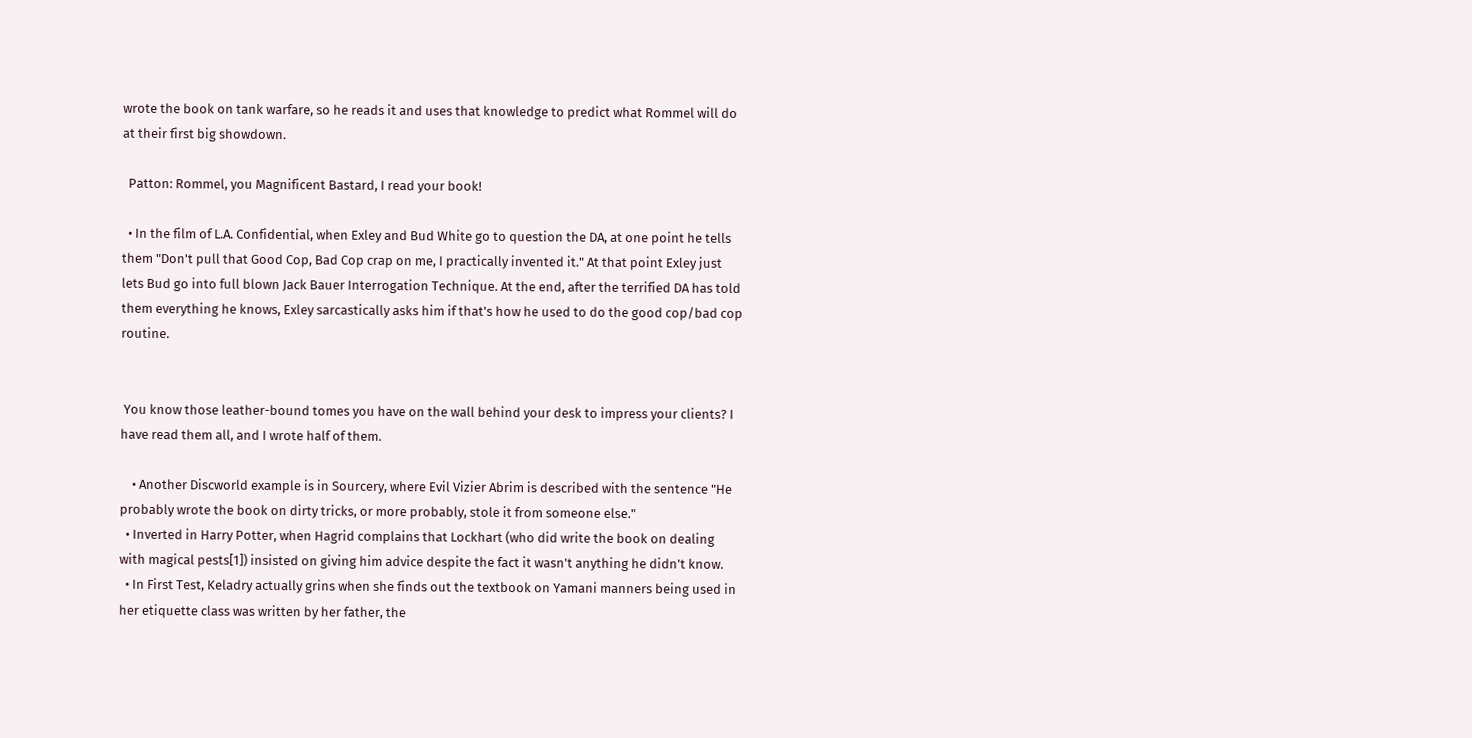wrote the book on tank warfare, so he reads it and uses that knowledge to predict what Rommel will do at their first big showdown.

  Patton: Rommel, you Magnificent Bastard, I read your book!

  • In the film of L.A. Confidential, when Exley and Bud White go to question the DA, at one point he tells them "Don't pull that Good Cop, Bad Cop crap on me, I practically invented it." At that point Exley just lets Bud go into full blown Jack Bauer Interrogation Technique. At the end, after the terrified DA has told them everything he knows, Exley sarcastically asks him if that's how he used to do the good cop/bad cop routine.


 You know those leather-bound tomes you have on the wall behind your desk to impress your clients? I have read them all, and I wrote half of them.

    • Another Discworld example is in Sourcery, where Evil Vizier Abrim is described with the sentence "He probably wrote the book on dirty tricks, or more probably, stole it from someone else."
  • Inverted in Harry Potter, when Hagrid complains that Lockhart (who did write the book on dealing with magical pests[1]) insisted on giving him advice despite the fact it wasn't anything he didn't know.
  • In First Test, Keladry actually grins when she finds out the textbook on Yamani manners being used in her etiquette class was written by her father, the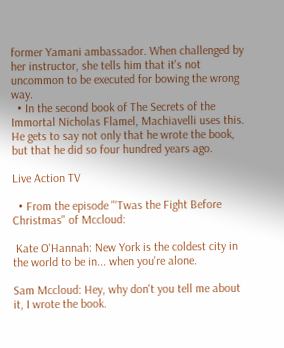former Yamani ambassador. When challenged by her instructor, she tells him that it's not uncommon to be executed for bowing the wrong way.
  • In the second book of The Secrets of the Immortal Nicholas Flamel, Machiavelli uses this. He gets to say not only that he wrote the book, but that he did so four hundred years ago.

Live Action TV

  • From the episode "'Twas the Fight Before Christmas" of Mccloud:

 Kate O'Hannah: New York is the coldest city in the world to be in... when you're alone.

Sam Mccloud: Hey, why don't you tell me about it, I wrote the book.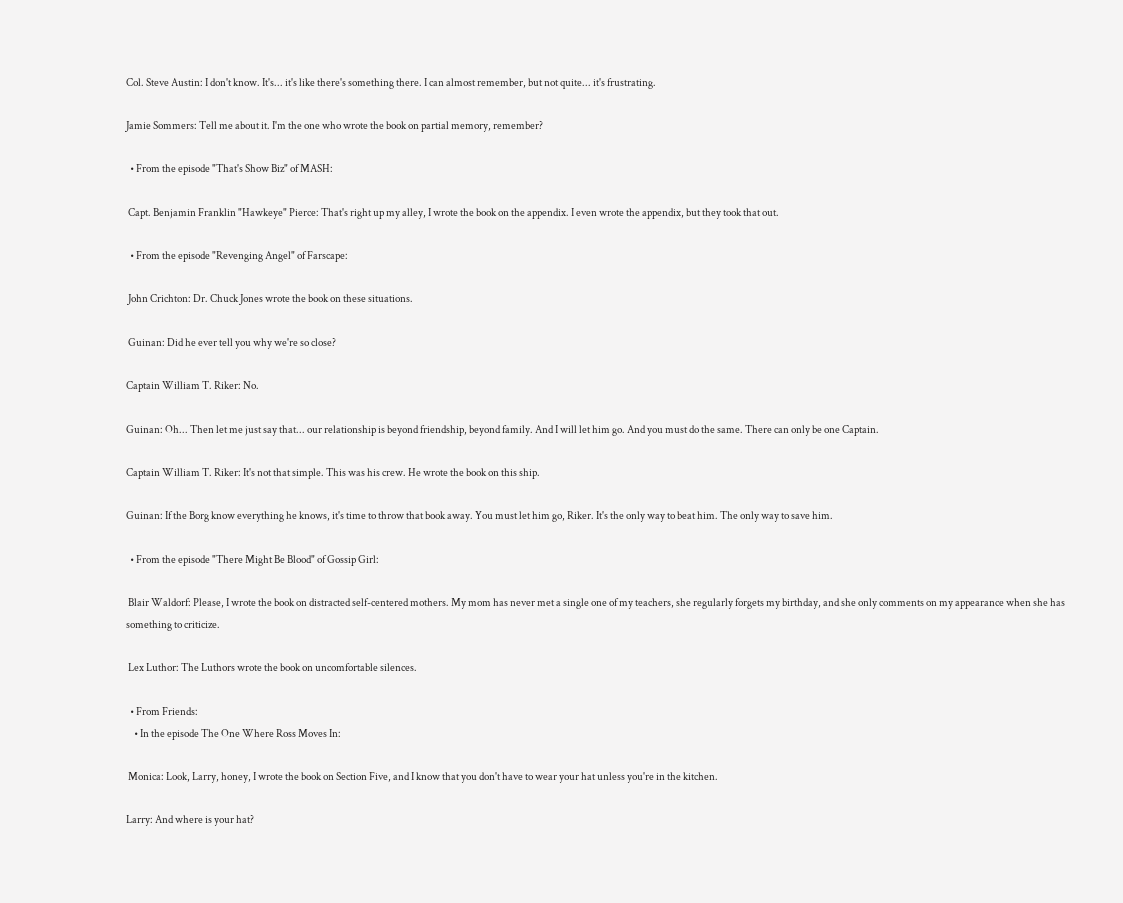Col. Steve Austin: I don't know. It's... it's like there's something there. I can almost remember, but not quite... it's frustrating.

Jamie Sommers: Tell me about it. I'm the one who wrote the book on partial memory, remember?

  • From the episode "That's Show Biz" of MASH:

 Capt. Benjamin Franklin "Hawkeye" Pierce: That's right up my alley, I wrote the book on the appendix. I even wrote the appendix, but they took that out.

  • From the episode "Revenging Angel" of Farscape:

 John Crichton: Dr. Chuck Jones wrote the book on these situations.

 Guinan: Did he ever tell you why we're so close?

Captain William T. Riker: No.

Guinan: Oh... Then let me just say that... our relationship is beyond friendship, beyond family. And I will let him go. And you must do the same. There can only be one Captain.

Captain William T. Riker: It's not that simple. This was his crew. He wrote the book on this ship.

Guinan: If the Borg know everything he knows, it's time to throw that book away. You must let him go, Riker. It's the only way to beat him. The only way to save him.

  • From the episode "There Might Be Blood" of Gossip Girl:

 Blair Waldorf: Please, I wrote the book on distracted self-centered mothers. My mom has never met a single one of my teachers, she regularly forgets my birthday, and she only comments on my appearance when she has something to criticize.

 Lex Luthor: The Luthors wrote the book on uncomfortable silences.

  • From Friends:
    • In the episode The One Where Ross Moves In:

 Monica: Look, Larry, honey, I wrote the book on Section Five, and I know that you don't have to wear your hat unless you're in the kitchen.

Larry: And where is your hat?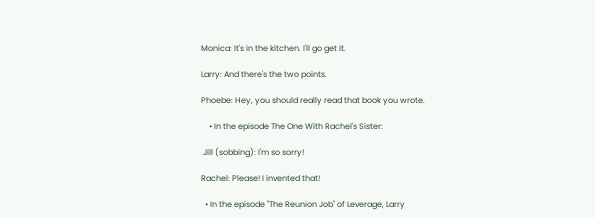Monica: It's in the kitchen. I'll go get it.

Larry: And there's the two points.

Phoebe: Hey, you should really read that book you wrote.

    • In the episode The One With Rachel's Sister:

 Jill (sobbing): I'm so sorry!

Rachel: Please! I invented that!

  • In the episode "The Reunion Job" of Leverage, Larry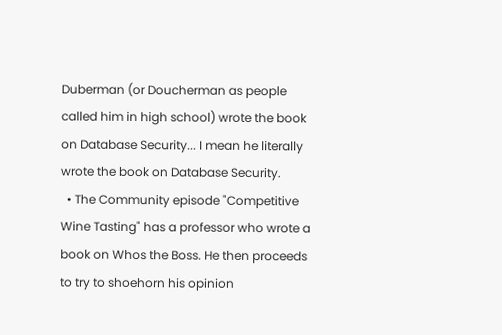Duberman (or Doucherman as people called him in high school) wrote the book on Database Security... I mean he literally wrote the book on Database Security.
  • The Community episode "Competitive Wine Tasting" has a professor who wrote a book on Whos the Boss. He then proceeds to try to shoehorn his opinion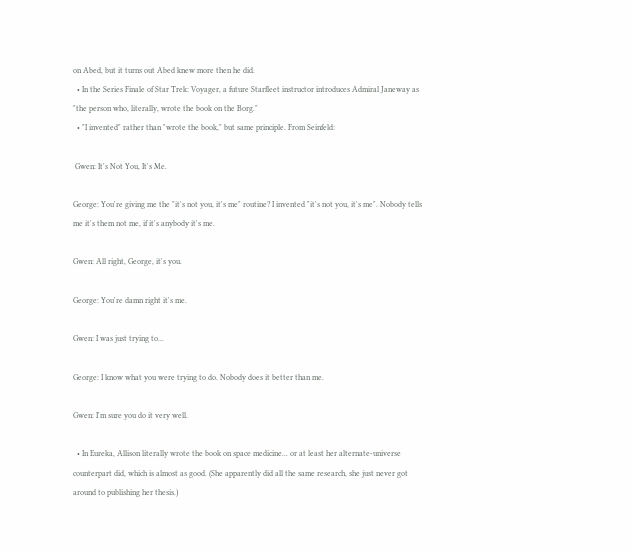on Abed, but it turns out Abed knew more then he did.
  • In the Series Finale of Star Trek: Voyager, a future Starfleet instructor introduces Admiral Janeway as "the person who, literally, wrote the book on the Borg."
  • "I invented" rather than "wrote the book," but same principle. From Seinfeld:

 Gwen: It's Not You, It's Me.

George: You're giving me the "it's not you, it's me" routine? I invented "it's not you, it's me". Nobody tells me it's them not me, if it's anybody it's me.

Gwen: All right, George, it's you.

George: You're damn right it's me.

Gwen: I was just trying to...

George: I know what you were trying to do. Nobody does it better than me.

Gwen: I'm sure you do it very well.

  • In Eureka, Allison literally wrote the book on space medicine... or at least her alternate-universe counterpart did, which is almost as good. (She apparently did all the same research, she just never got around to publishing her thesis.)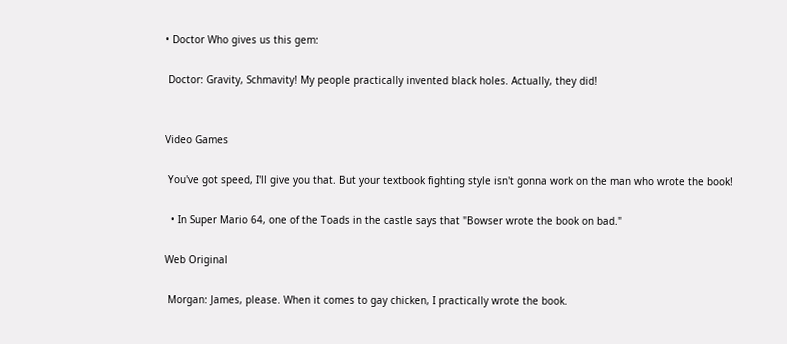• Doctor Who gives us this gem:

 Doctor: Gravity, Schmavity! My people practically invented black holes. Actually, they did!


Video Games

 You've got speed, I'll give you that. But your textbook fighting style isn't gonna work on the man who wrote the book!

  • In Super Mario 64, one of the Toads in the castle says that "Bowser wrote the book on bad."

Web Original

 Morgan: James, please. When it comes to gay chicken, I practically wrote the book.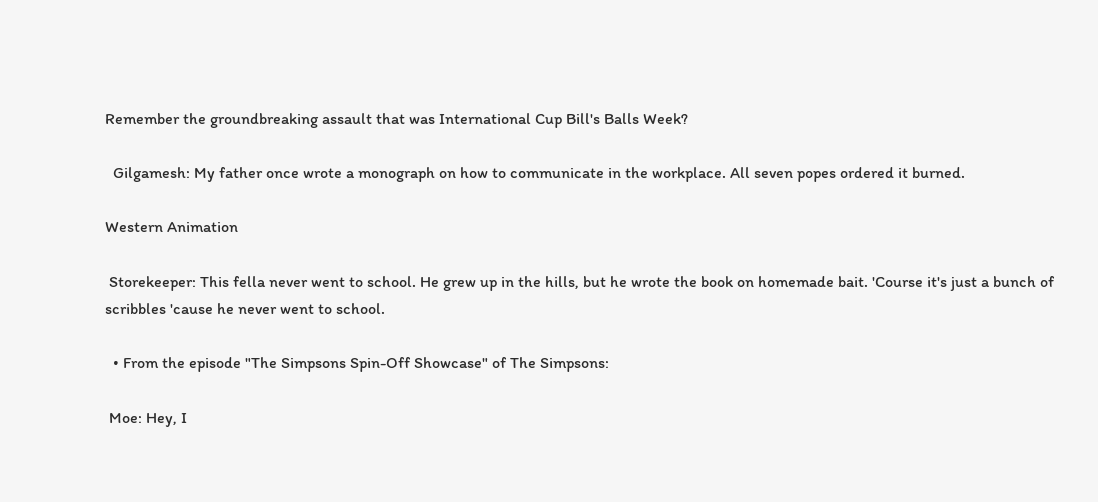Remember the groundbreaking assault that was International Cup Bill's Balls Week?

  Gilgamesh: My father once wrote a monograph on how to communicate in the workplace. All seven popes ordered it burned.

Western Animation

 Storekeeper: This fella never went to school. He grew up in the hills, but he wrote the book on homemade bait. 'Course it's just a bunch of scribbles 'cause he never went to school.

  • From the episode "The Simpsons Spin-Off Showcase" of The Simpsons:

 Moe: Hey, I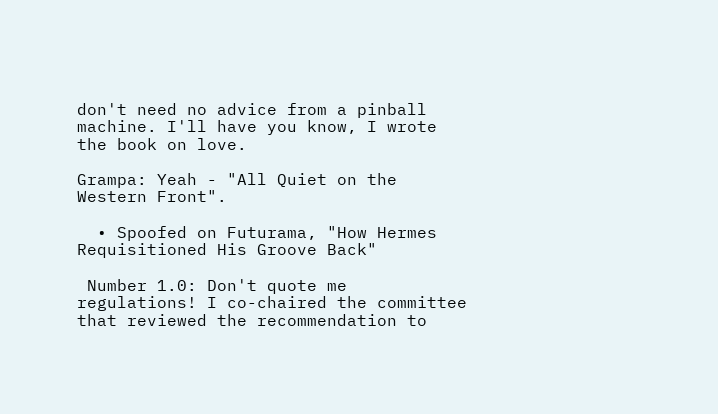don't need no advice from a pinball machine. I'll have you know, I wrote the book on love.

Grampa: Yeah - "All Quiet on the Western Front".

  • Spoofed on Futurama, "How Hermes Requisitioned His Groove Back"

 Number 1.0: Don't quote me regulations! I co-chaired the committee that reviewed the recommendation to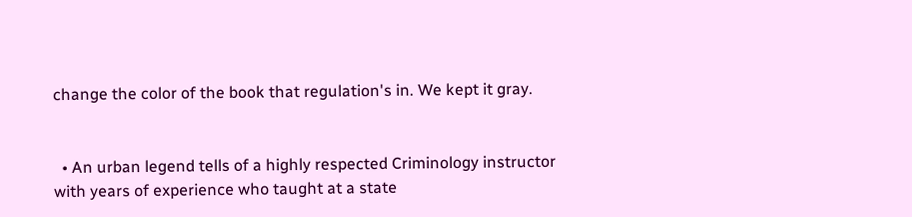change the color of the book that regulation's in. We kept it gray.


  • An urban legend tells of a highly respected Criminology instructor with years of experience who taught at a state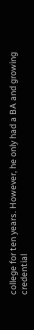college for ten years. However, he only had a BA and growing credential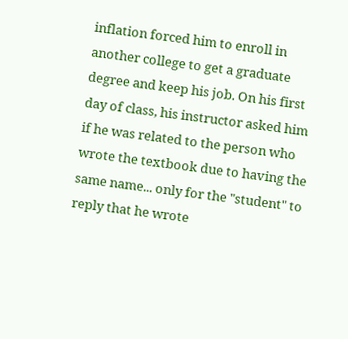inflation forced him to enroll in another college to get a graduate degree and keep his job. On his first day of class, his instructor asked him if he was related to the person who wrote the textbook due to having the same name... only for the "student" to reply that he wrote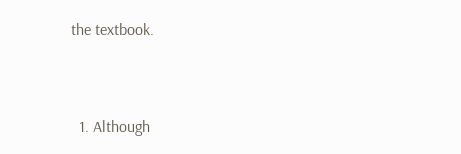the textbook.


  1. Although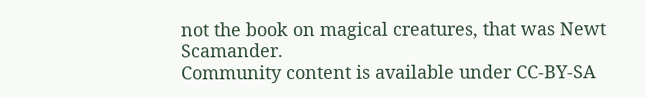not the book on magical creatures, that was Newt Scamander.
Community content is available under CC-BY-SA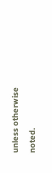unless otherwise noted.